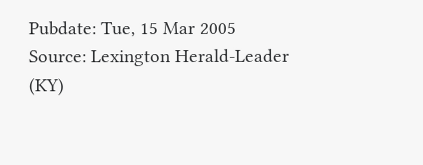Pubdate: Tue, 15 Mar 2005
Source: Lexington Herald-Leader (KY)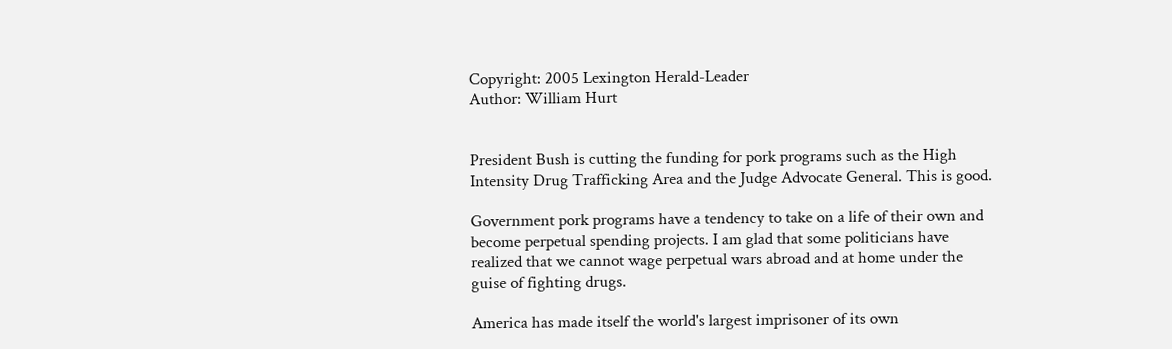Copyright: 2005 Lexington Herald-Leader
Author: William Hurt


President Bush is cutting the funding for pork programs such as the High
Intensity Drug Trafficking Area and the Judge Advocate General. This is good.

Government pork programs have a tendency to take on a life of their own and
become perpetual spending projects. I am glad that some politicians have
realized that we cannot wage perpetual wars abroad and at home under the
guise of fighting drugs.

America has made itself the world's largest imprisoner of its own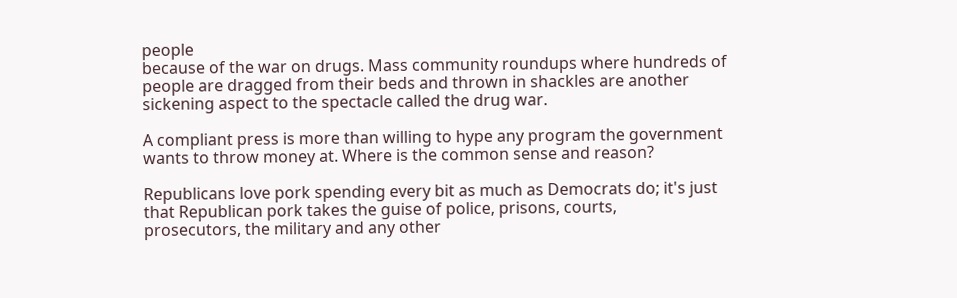people
because of the war on drugs. Mass community roundups where hundreds of
people are dragged from their beds and thrown in shackles are another
sickening aspect to the spectacle called the drug war.

A compliant press is more than willing to hype any program the government
wants to throw money at. Where is the common sense and reason?

Republicans love pork spending every bit as much as Democrats do; it's just
that Republican pork takes the guise of police, prisons, courts,
prosecutors, the military and any other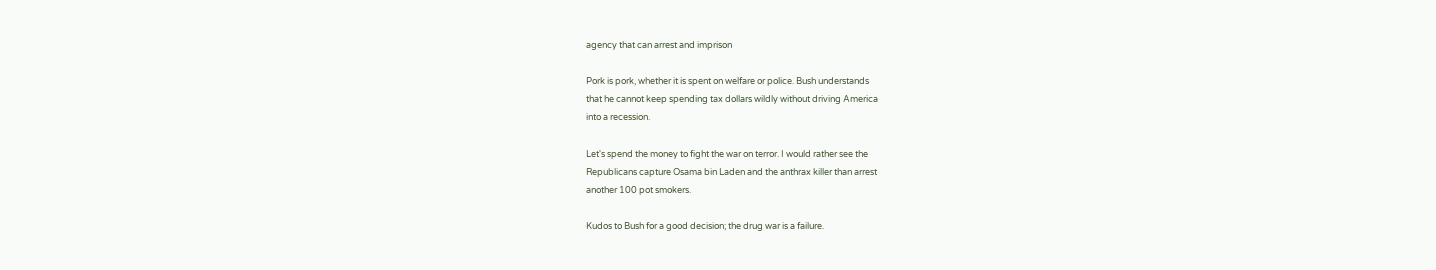agency that can arrest and imprison

Pork is pork, whether it is spent on welfare or police. Bush understands
that he cannot keep spending tax dollars wildly without driving America
into a recession.

Let's spend the money to fight the war on terror. I would rather see the
Republicans capture Osama bin Laden and the anthrax killer than arrest
another 100 pot smokers.

Kudos to Bush for a good decision; the drug war is a failure.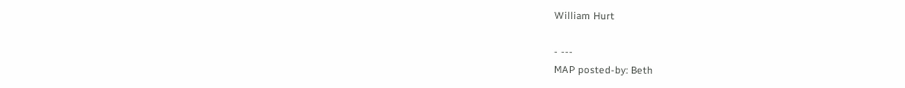William Hurt

- ---
MAP posted-by: Beth